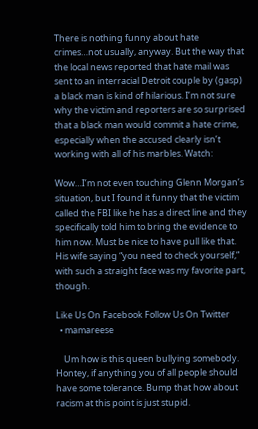There is nothing funny about hate crimes…not usually, anyway. But the way that the local news reported that hate mail was sent to an interracial Detroit couple by (gasp) a black man is kind of hilarious. I’m not sure why the victim and reporters are so surprised that a black man would commit a hate crime, especially when the accused clearly isn’t working with all of his marbles. Watch:

Wow…I’m not even touching Glenn Morgan’s situation, but I found it funny that the victim called the FBI like he has a direct line and they specifically told him to bring the evidence to him now. Must be nice to have pull like that. His wife saying “you need to check yourself,” with such a straight face was my favorite part, though.

Like Us On Facebook Follow Us On Twitter
  • mamareese

    Um how is this queen bullying somebody. Hontey, if anything you of all people should have some tolerance. Bump that how about racism at this point is just stupid.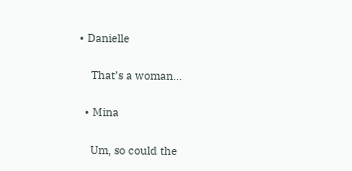• Danielle

    That’s a woman…

  • Mina

    Um, so could the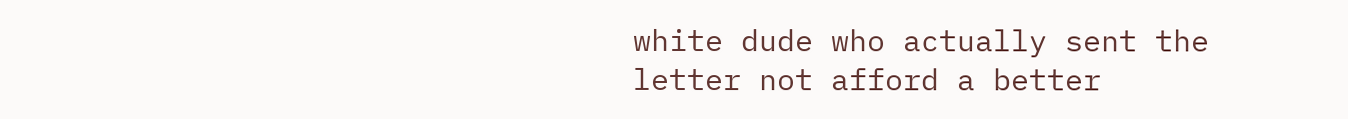white dude who actually sent the letter not afford a better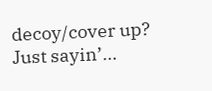decoy/cover up? Just sayin’…